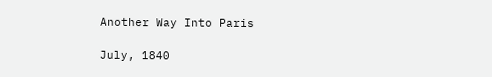Another Way Into Paris

July, 1840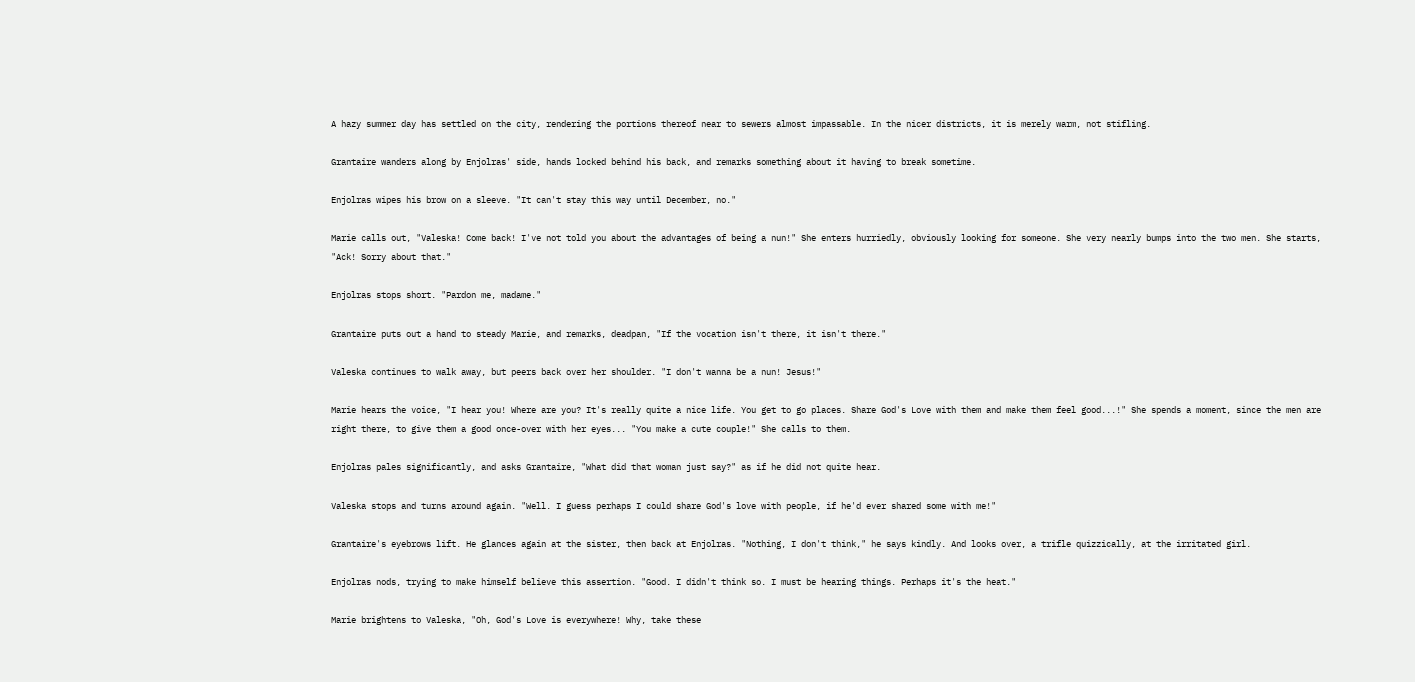A hazy summer day has settled on the city, rendering the portions thereof near to sewers almost impassable. In the nicer districts, it is merely warm, not stifling.

Grantaire wanders along by Enjolras' side, hands locked behind his back, and remarks something about it having to break sometime.

Enjolras wipes his brow on a sleeve. "It can't stay this way until December, no."

Marie calls out, "Valeska! Come back! I've not told you about the advantages of being a nun!" She enters hurriedly, obviously looking for someone. She very nearly bumps into the two men. She starts, "Ack! Sorry about that."

Enjolras stops short. "Pardon me, madame."

Grantaire puts out a hand to steady Marie, and remarks, deadpan, "If the vocation isn't there, it isn't there."

Valeska continues to walk away, but peers back over her shoulder. "I don't wanna be a nun! Jesus!"

Marie hears the voice, "I hear you! Where are you? It's really quite a nice life. You get to go places. Share God's Love with them and make them feel good...!" She spends a moment, since the men are right there, to give them a good once-over with her eyes... "You make a cute couple!" She calls to them.

Enjolras pales significantly, and asks Grantaire, "What did that woman just say?" as if he did not quite hear.

Valeska stops and turns around again. "Well. I guess perhaps I could share God's love with people, if he'd ever shared some with me!"

Grantaire's eyebrows lift. He glances again at the sister, then back at Enjolras. "Nothing, I don't think," he says kindly. And looks over, a trifle quizzically, at the irritated girl.

Enjolras nods, trying to make himself believe this assertion. "Good. I didn't think so. I must be hearing things. Perhaps it's the heat."

Marie brightens to Valeska, "Oh, God's Love is everywhere! Why, take these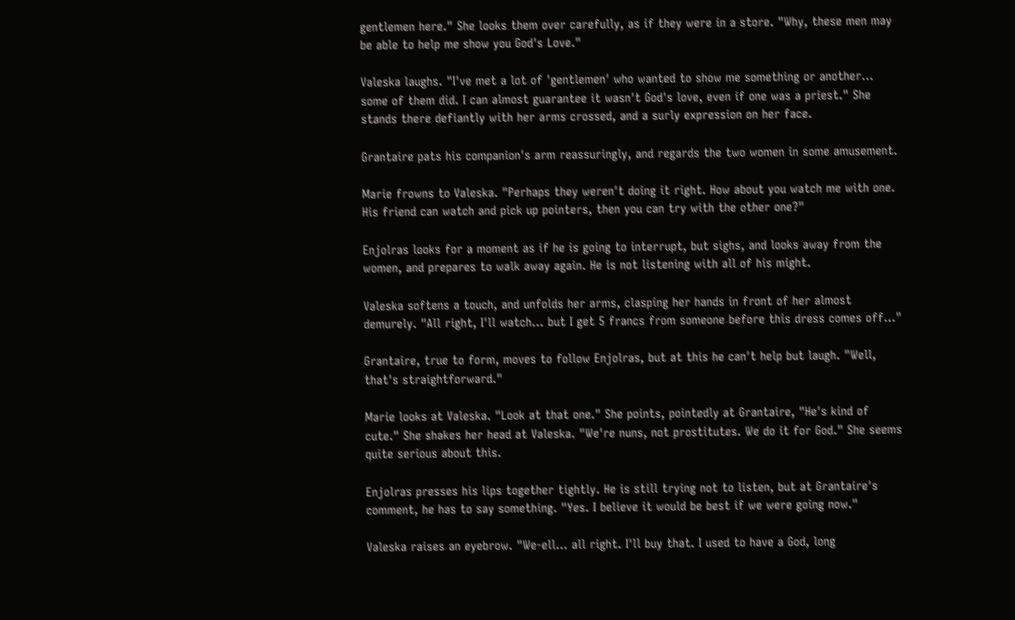gentlemen here." She looks them over carefully, as if they were in a store. "Why, these men may be able to help me show you God's Love."

Valeska laughs. "I've met a lot of 'gentlemen' who wanted to show me something or another... some of them did. I can almost guarantee it wasn't God's love, even if one was a priest." She stands there defiantly with her arms crossed, and a surly expression on her face.

Grantaire pats his companion's arm reassuringly, and regards the two women in some amusement.

Marie frowns to Valeska. "Perhaps they weren't doing it right. How about you watch me with one. His friend can watch and pick up pointers, then you can try with the other one?"

Enjolras looks for a moment as if he is going to interrupt, but sighs, and looks away from the women, and prepares to walk away again. He is not listening with all of his might.

Valeska softens a touch, and unfolds her arms, clasping her hands in front of her almost demurely. "All right, I'll watch... but I get 5 francs from someone before this dress comes off..."

Grantaire, true to form, moves to follow Enjolras, but at this he can't help but laugh. "Well, that's straightforward."

Marie looks at Valeska. "Look at that one." She points, pointedly at Grantaire, "He's kind of cute." She shakes her head at Valeska. "We're nuns, not prostitutes. We do it for God." She seems quite serious about this.

Enjolras presses his lips together tightly. He is still trying not to listen, but at Grantaire's comment, he has to say something. "Yes. I believe it would be best if we were going now."

Valeska raises an eyebrow. "We-ell... all right. I'll buy that. I used to have a God, long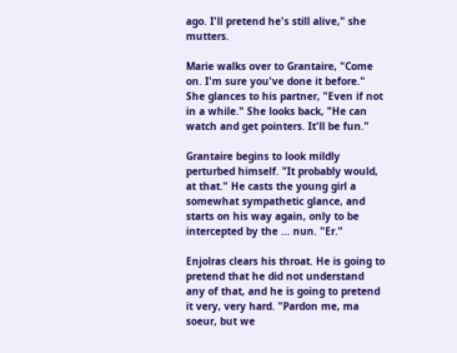ago. I'll pretend he's still alive," she mutters.

Marie walks over to Grantaire, "Come on. I'm sure you've done it before." She glances to his partner, "Even if not in a while." She looks back, "He can watch and get pointers. It'll be fun."

Grantaire begins to look mildly perturbed himself. "It probably would, at that." He casts the young girl a somewhat sympathetic glance, and starts on his way again, only to be intercepted by the ... nun. "Er."

Enjolras clears his throat. He is going to pretend that he did not understand any of that, and he is going to pretend it very, very hard. "Pardon me, ma soeur, but we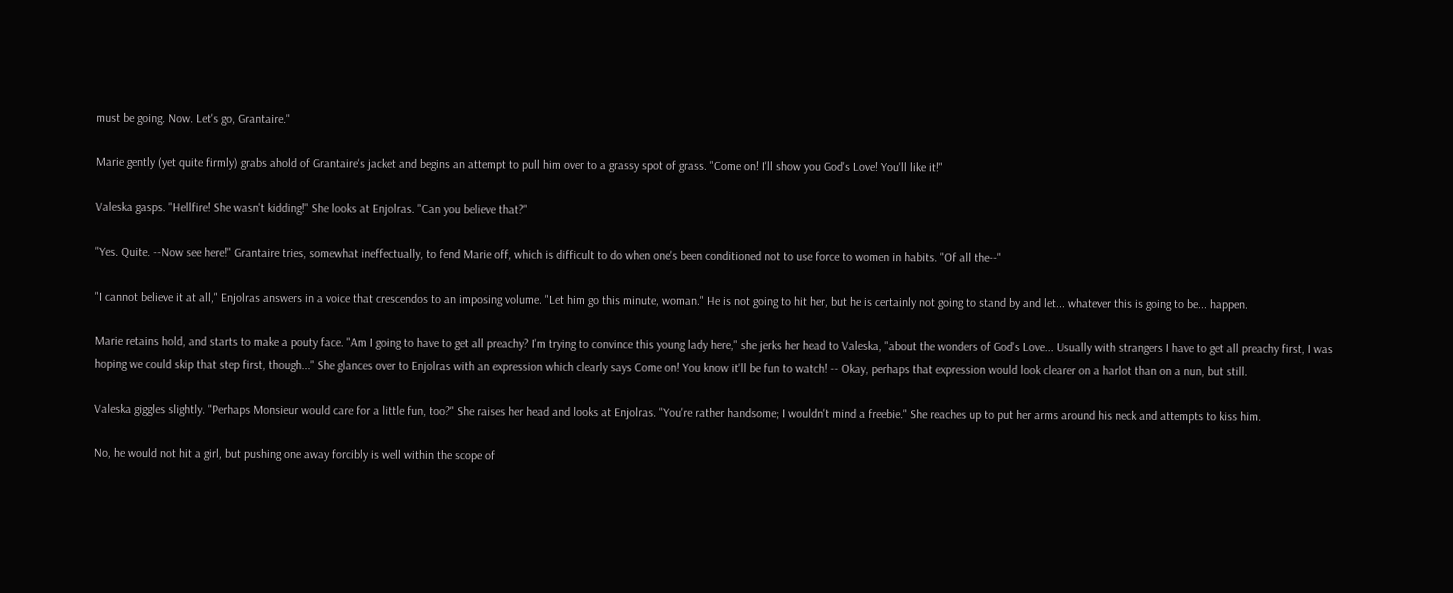must be going. Now. Let's go, Grantaire."

Marie gently (yet quite firmly) grabs ahold of Grantaire's jacket and begins an attempt to pull him over to a grassy spot of grass. "Come on! I'll show you God's Love! You'll like it!"

Valeska gasps. "Hellfire! She wasn't kidding!" She looks at Enjolras. "Can you believe that?"

"Yes. Quite. --Now see here!" Grantaire tries, somewhat ineffectually, to fend Marie off, which is difficult to do when one's been conditioned not to use force to women in habits. "Of all the--"

"I cannot believe it at all," Enjolras answers in a voice that crescendos to an imposing volume. "Let him go this minute, woman." He is not going to hit her, but he is certainly not going to stand by and let... whatever this is going to be... happen.

Marie retains hold, and starts to make a pouty face. "Am I going to have to get all preachy? I'm trying to convince this young lady here," she jerks her head to Valeska, "about the wonders of God's Love... Usually with strangers I have to get all preachy first, I was hoping we could skip that step first, though..." She glances over to Enjolras with an expression which clearly says Come on! You know it'll be fun to watch! -- Okay, perhaps that expression would look clearer on a harlot than on a nun, but still.

Valeska giggles slightly. "Perhaps Monsieur would care for a little fun, too?" She raises her head and looks at Enjolras. "You're rather handsome; I wouldn't mind a freebie." She reaches up to put her arms around his neck and attempts to kiss him.

No, he would not hit a girl, but pushing one away forcibly is well within the scope of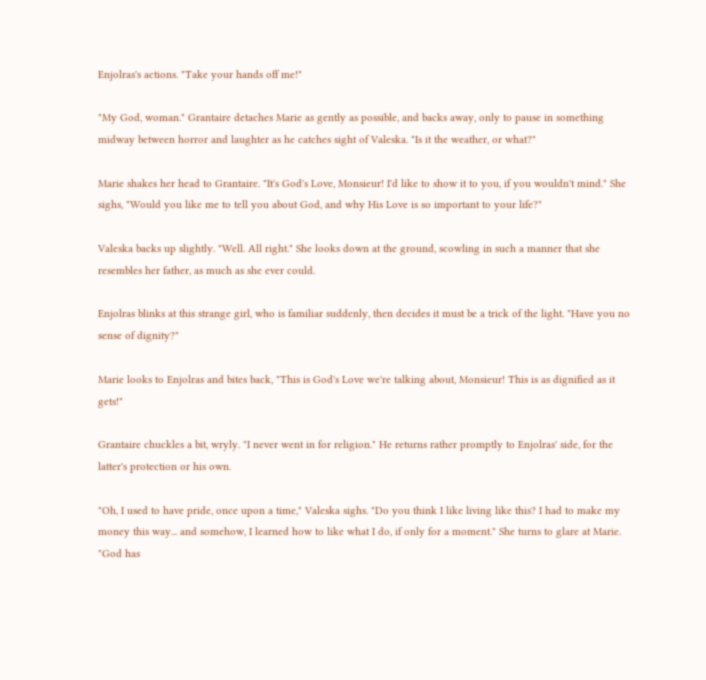Enjolras's actions. "Take your hands off me!"

"My God, woman." Grantaire detaches Marie as gently as possible, and backs away, only to pause in something midway between horror and laughter as he catches sight of Valeska. "Is it the weather, or what?"

Marie shakes her head to Grantaire. "It's God's Love, Monsieur! I'd like to show it to you, if you wouldn't mind." She sighs, "Would you like me to tell you about God, and why His Love is so important to your life?"

Valeska backs up slightly. "Well. All right." She looks down at the ground, scowling in such a manner that she resembles her father, as much as she ever could.

Enjolras blinks at this strange girl, who is familiar suddenly, then decides it must be a trick of the light. "Have you no sense of dignity?"

Marie looks to Enjolras and bites back, "This is God's Love we're talking about, Monsieur! This is as dignified as it gets!"

Grantaire chuckles a bit, wryly. "I never went in for religion." He returns rather promptly to Enjolras' side, for the latter's protection or his own.

"Oh, I used to have pride, once upon a time," Valeska sighs. "Do you think I like living like this? I had to make my money this way... and somehow, I learned how to like what I do, if only for a moment." She turns to glare at Marie. "God has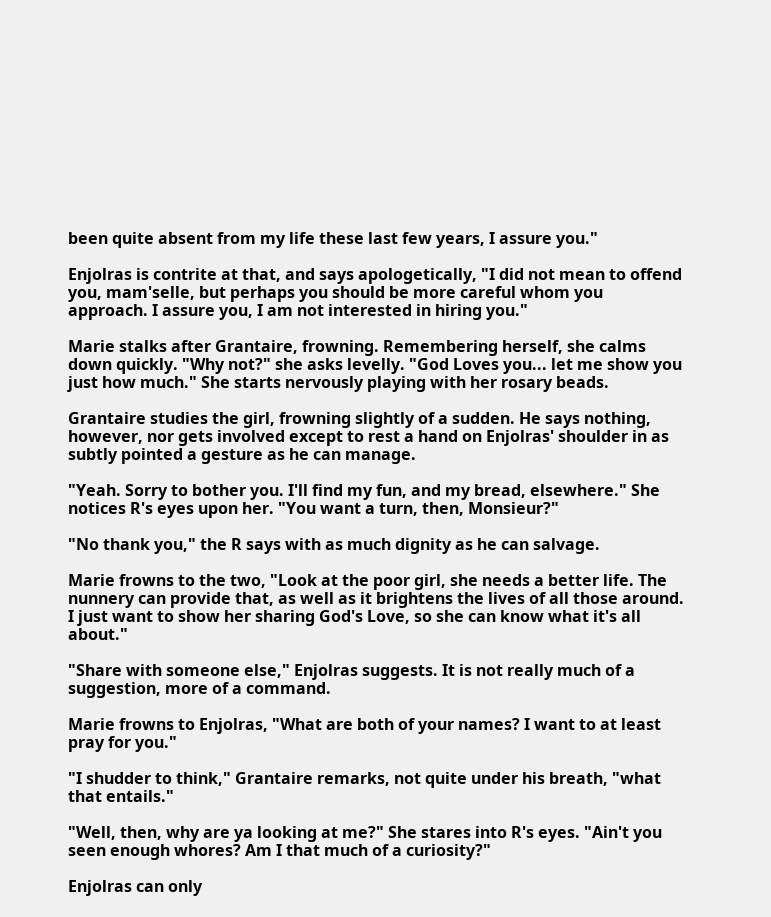been quite absent from my life these last few years, I assure you."

Enjolras is contrite at that, and says apologetically, "I did not mean to offend you, mam'selle, but perhaps you should be more careful whom you approach. I assure you, I am not interested in hiring you."

Marie stalks after Grantaire, frowning. Remembering herself, she calms down quickly. "Why not?" she asks levelly. "God Loves you... let me show you just how much." She starts nervously playing with her rosary beads.

Grantaire studies the girl, frowning slightly of a sudden. He says nothing, however, nor gets involved except to rest a hand on Enjolras' shoulder in as subtly pointed a gesture as he can manage.

"Yeah. Sorry to bother you. I'll find my fun, and my bread, elsewhere." She notices R's eyes upon her. "You want a turn, then, Monsieur?"

"No thank you," the R says with as much dignity as he can salvage.

Marie frowns to the two, "Look at the poor girl, she needs a better life. The nunnery can provide that, as well as it brightens the lives of all those around. I just want to show her sharing God's Love, so she can know what it's all about."

"Share with someone else," Enjolras suggests. It is not really much of a suggestion, more of a command.

Marie frowns to Enjolras, "What are both of your names? I want to at least pray for you."

"I shudder to think," Grantaire remarks, not quite under his breath, "what that entails."

"Well, then, why are ya looking at me?" She stares into R's eyes. "Ain't you seen enough whores? Am I that much of a curiosity?"

Enjolras can only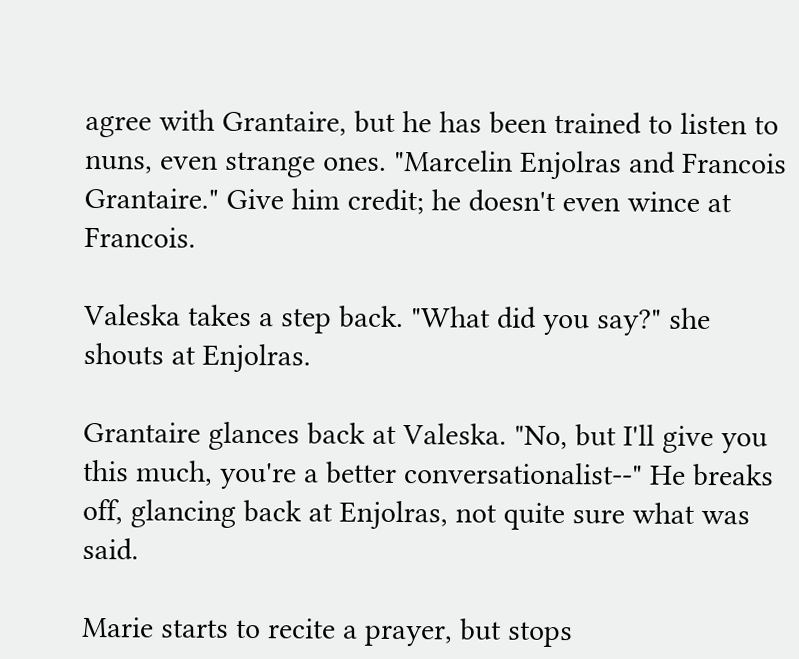agree with Grantaire, but he has been trained to listen to nuns, even strange ones. "Marcelin Enjolras and Francois Grantaire." Give him credit; he doesn't even wince at Francois.

Valeska takes a step back. "What did you say?" she shouts at Enjolras.

Grantaire glances back at Valeska. "No, but I'll give you this much, you're a better conversationalist--" He breaks off, glancing back at Enjolras, not quite sure what was said.

Marie starts to recite a prayer, but stops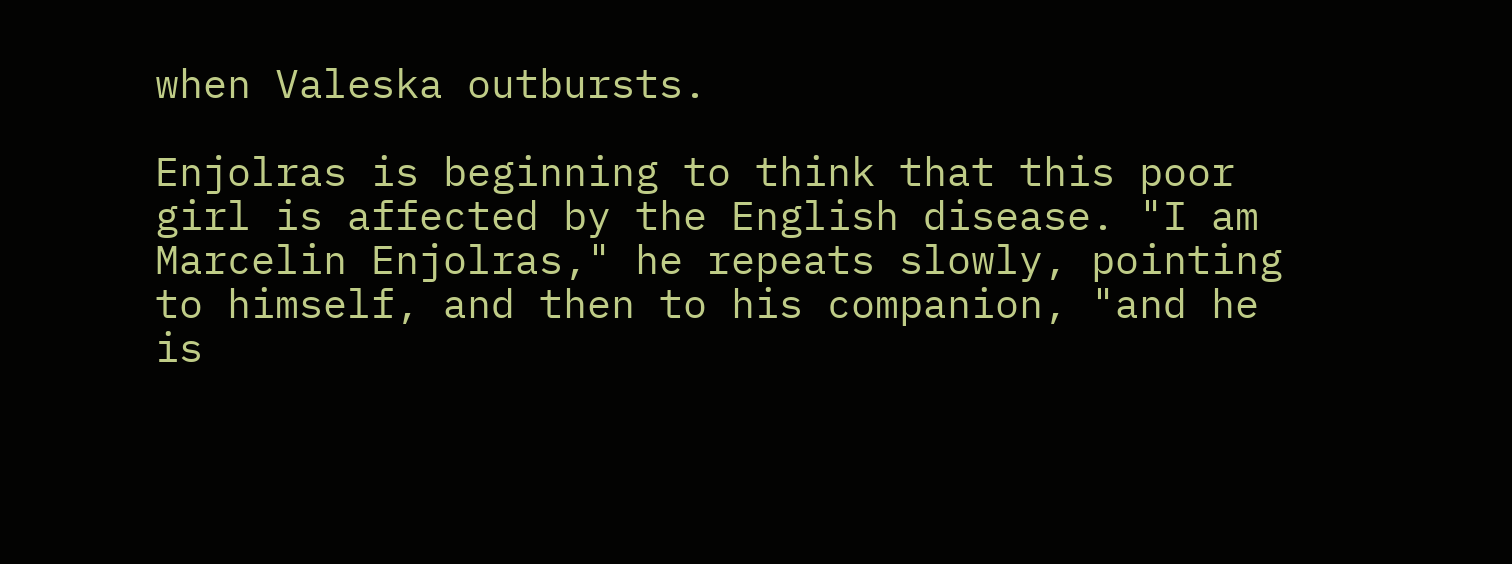when Valeska outbursts.

Enjolras is beginning to think that this poor girl is affected by the English disease. "I am Marcelin Enjolras," he repeats slowly, pointing to himself, and then to his companion, "and he is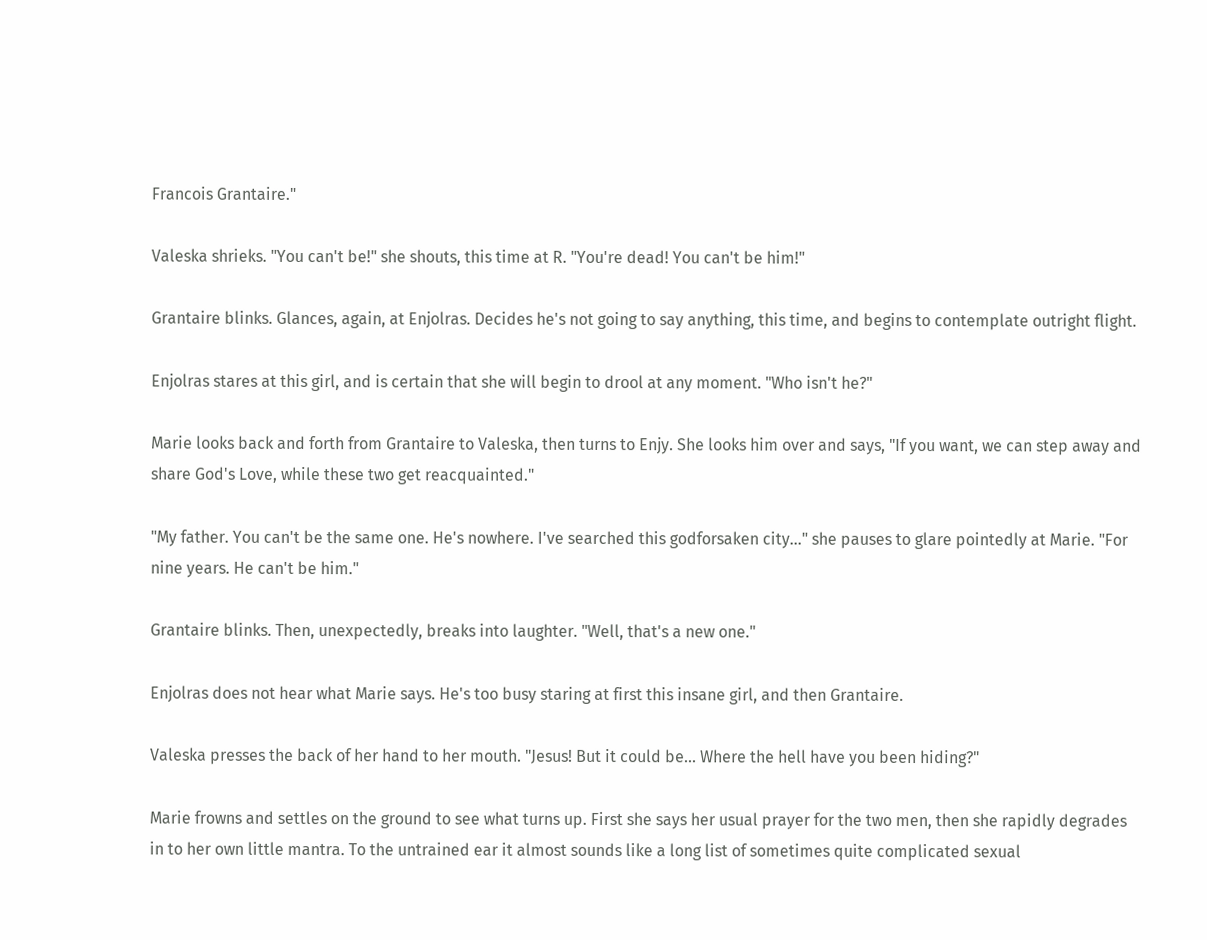Francois Grantaire."

Valeska shrieks. "You can't be!" she shouts, this time at R. "You're dead! You can't be him!"

Grantaire blinks. Glances, again, at Enjolras. Decides he's not going to say anything, this time, and begins to contemplate outright flight.

Enjolras stares at this girl, and is certain that she will begin to drool at any moment. "Who isn't he?"

Marie looks back and forth from Grantaire to Valeska, then turns to Enjy. She looks him over and says, "If you want, we can step away and share God's Love, while these two get reacquainted."

"My father. You can't be the same one. He's nowhere. I've searched this godforsaken city..." she pauses to glare pointedly at Marie. "For nine years. He can't be him."

Grantaire blinks. Then, unexpectedly, breaks into laughter. "Well, that's a new one."

Enjolras does not hear what Marie says. He's too busy staring at first this insane girl, and then Grantaire.

Valeska presses the back of her hand to her mouth. "Jesus! But it could be... Where the hell have you been hiding?"

Marie frowns and settles on the ground to see what turns up. First she says her usual prayer for the two men, then she rapidly degrades in to her own little mantra. To the untrained ear it almost sounds like a long list of sometimes quite complicated sexual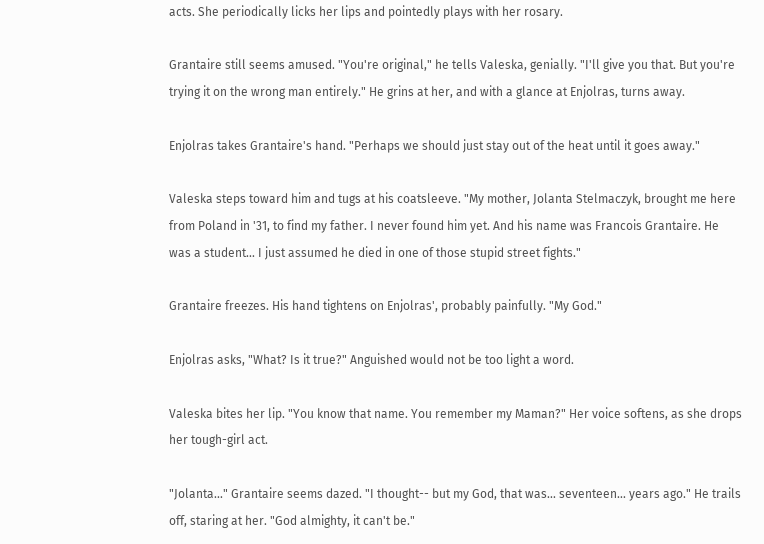acts. She periodically licks her lips and pointedly plays with her rosary.

Grantaire still seems amused. "You're original," he tells Valeska, genially. "I'll give you that. But you're trying it on the wrong man entirely." He grins at her, and with a glance at Enjolras, turns away.

Enjolras takes Grantaire's hand. "Perhaps we should just stay out of the heat until it goes away."

Valeska steps toward him and tugs at his coatsleeve. "My mother, Jolanta Stelmaczyk, brought me here from Poland in '31, to find my father. I never found him yet. And his name was Francois Grantaire. He was a student... I just assumed he died in one of those stupid street fights."

Grantaire freezes. His hand tightens on Enjolras', probably painfully. "My God."

Enjolras asks, "What? Is it true?" Anguished would not be too light a word.

Valeska bites her lip. "You know that name. You remember my Maman?" Her voice softens, as she drops her tough-girl act.

"Jolanta..." Grantaire seems dazed. "I thought-- but my God, that was... seventeen... years ago." He trails off, staring at her. "God almighty, it can't be."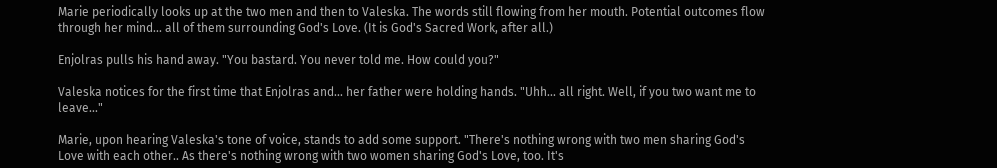Marie periodically looks up at the two men and then to Valeska. The words still flowing from her mouth. Potential outcomes flow through her mind... all of them surrounding God's Love. (It is God's Sacred Work, after all.)

Enjolras pulls his hand away. "You bastard. You never told me. How could you?"

Valeska notices for the first time that Enjolras and... her father were holding hands. "Uhh... all right. Well, if you two want me to leave..."

Marie, upon hearing Valeska's tone of voice, stands to add some support. "There's nothing wrong with two men sharing God's Love with each other.. As there's nothing wrong with two women sharing God's Love, too. It's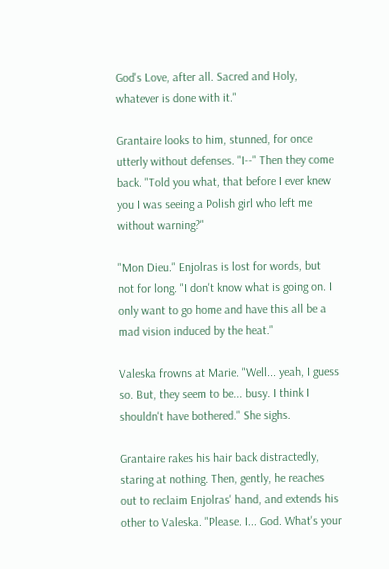God's Love, after all. Sacred and Holy, whatever is done with it."

Grantaire looks to him, stunned, for once utterly without defenses. "I--" Then they come back. "Told you what, that before I ever knew you I was seeing a Polish girl who left me without warning?"

"Mon Dieu." Enjolras is lost for words, but not for long. "I don't know what is going on. I only want to go home and have this all be a mad vision induced by the heat."

Valeska frowns at Marie. "Well... yeah, I guess so. But, they seem to be... busy. I think I shouldn't have bothered." She sighs.

Grantaire rakes his hair back distractedly, staring at nothing. Then, gently, he reaches out to reclaim Enjolras' hand, and extends his other to Valeska. "Please. I... God. What's your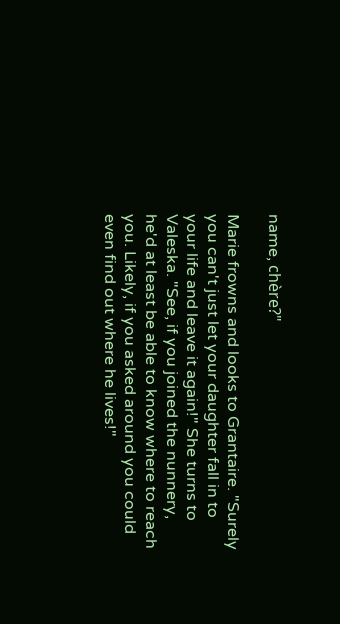name, chère?"

Marie frowns and looks to Grantaire. "Surely you can't just let your daughter fall in to your life and leave it again!" She turns to Valeska. "See, if you joined the nunnery, he'd at least be able to know where to reach you. Likely, if you asked around you could even find out where he lives!"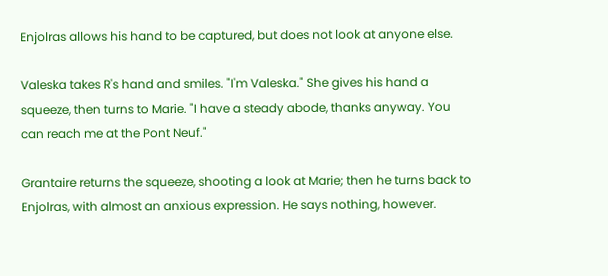Enjolras allows his hand to be captured, but does not look at anyone else.

Valeska takes R's hand and smiles. "I'm Valeska." She gives his hand a squeeze, then turns to Marie. "I have a steady abode, thanks anyway. You can reach me at the Pont Neuf."

Grantaire returns the squeeze, shooting a look at Marie; then he turns back to Enjolras, with almost an anxious expression. He says nothing, however.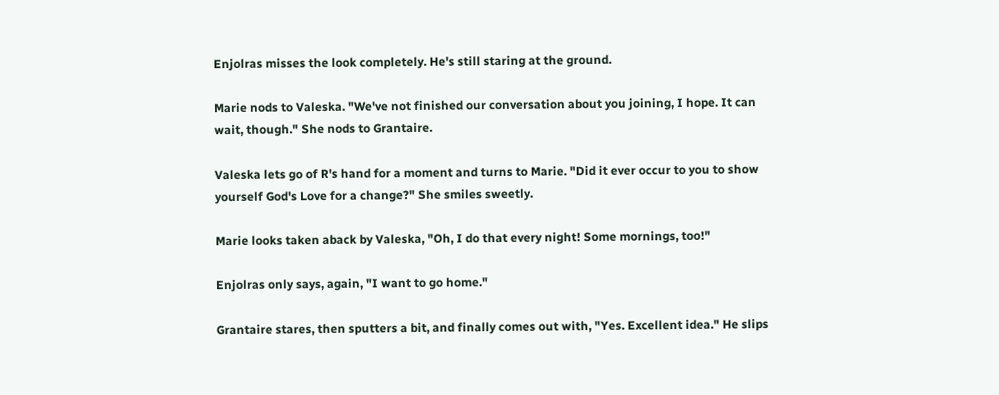Enjolras misses the look completely. He's still staring at the ground.

Marie nods to Valeska. "We've not finished our conversation about you joining, I hope. It can wait, though." She nods to Grantaire.

Valeska lets go of R's hand for a moment and turns to Marie. "Did it ever occur to you to show yourself God's Love for a change?" She smiles sweetly.

Marie looks taken aback by Valeska, "Oh, I do that every night! Some mornings, too!"

Enjolras only says, again, "I want to go home."

Grantaire stares, then sputters a bit, and finally comes out with, "Yes. Excellent idea." He slips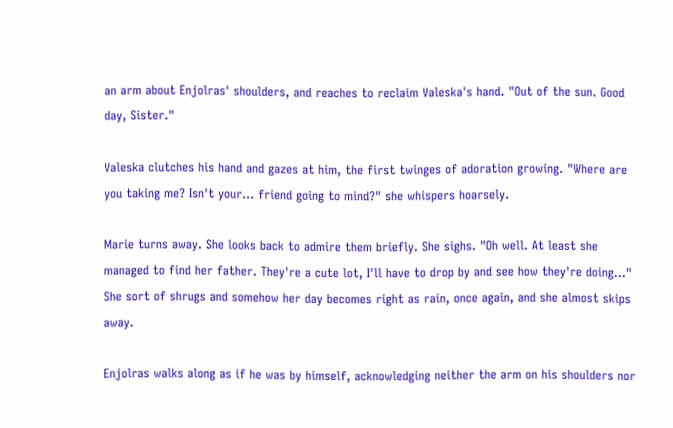an arm about Enjolras' shoulders, and reaches to reclaim Valeska's hand. "Out of the sun. Good day, Sister."

Valeska clutches his hand and gazes at him, the first twinges of adoration growing. "Where are you taking me? Isn't your... friend going to mind?" she whispers hoarsely.

Marie turns away. She looks back to admire them briefly. She sighs. "Oh well. At least she managed to find her father. They're a cute lot, I'll have to drop by and see how they're doing..." She sort of shrugs and somehow her day becomes right as rain, once again, and she almost skips away.

Enjolras walks along as if he was by himself, acknowledging neither the arm on his shoulders nor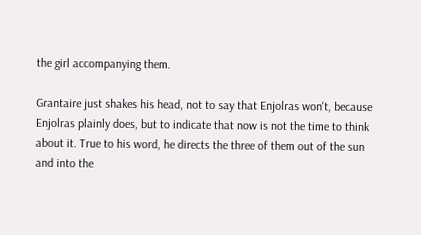the girl accompanying them.

Grantaire just shakes his head, not to say that Enjolras won't, because Enjolras plainly does, but to indicate that now is not the time to think about it. True to his word, he directs the three of them out of the sun and into the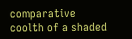comparative coolth of a shaded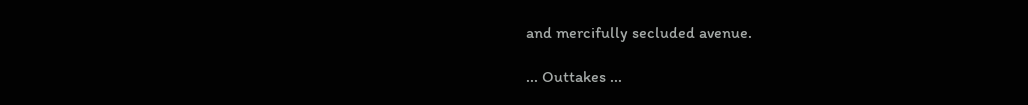and mercifully secluded avenue.

... Outtakes ...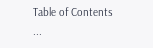Table of Contents ...